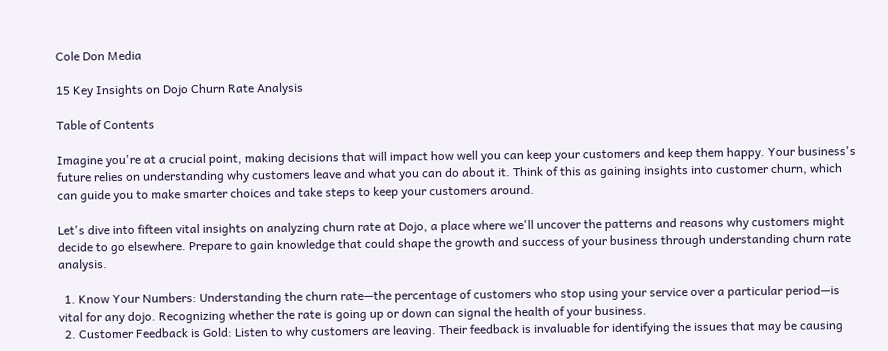Cole Don Media

15 Key Insights on Dojo Churn Rate Analysis

Table of Contents

Imagine you're at a crucial point, making decisions that will impact how well you can keep your customers and keep them happy. Your business's future relies on understanding why customers leave and what you can do about it. Think of this as gaining insights into customer churn, which can guide you to make smarter choices and take steps to keep your customers around.

Let's dive into fifteen vital insights on analyzing churn rate at Dojo, a place where we'll uncover the patterns and reasons why customers might decide to go elsewhere. Prepare to gain knowledge that could shape the growth and success of your business through understanding churn rate analysis.

  1. Know Your Numbers: Understanding the churn rate—the percentage of customers who stop using your service over a particular period—is vital for any dojo. Recognizing whether the rate is going up or down can signal the health of your business.
  2. Customer Feedback is Gold: Listen to why customers are leaving. Their feedback is invaluable for identifying the issues that may be causing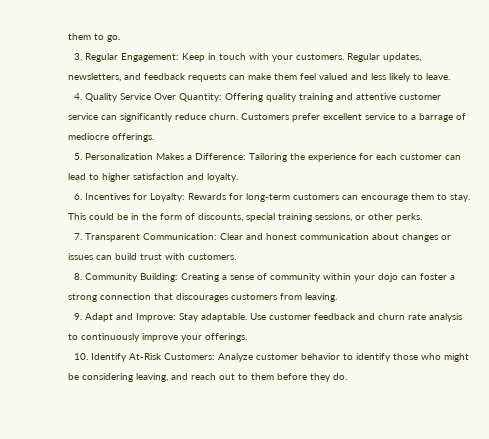them to go.
  3. Regular Engagement: Keep in touch with your customers. Regular updates, newsletters, and feedback requests can make them feel valued and less likely to leave.
  4. Quality Service Over Quantity: Offering quality training and attentive customer service can significantly reduce churn. Customers prefer excellent service to a barrage of mediocre offerings.
  5. Personalization Makes a Difference: Tailoring the experience for each customer can lead to higher satisfaction and loyalty.
  6. Incentives for Loyalty: Rewards for long-term customers can encourage them to stay. This could be in the form of discounts, special training sessions, or other perks.
  7. Transparent Communication: Clear and honest communication about changes or issues can build trust with customers.
  8. Community Building: Creating a sense of community within your dojo can foster a strong connection that discourages customers from leaving.
  9. Adapt and Improve: Stay adaptable. Use customer feedback and churn rate analysis to continuously improve your offerings.
  10. Identify At-Risk Customers: Analyze customer behavior to identify those who might be considering leaving, and reach out to them before they do.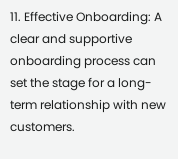11. Effective Onboarding: A clear and supportive onboarding process can set the stage for a long-term relationship with new customers.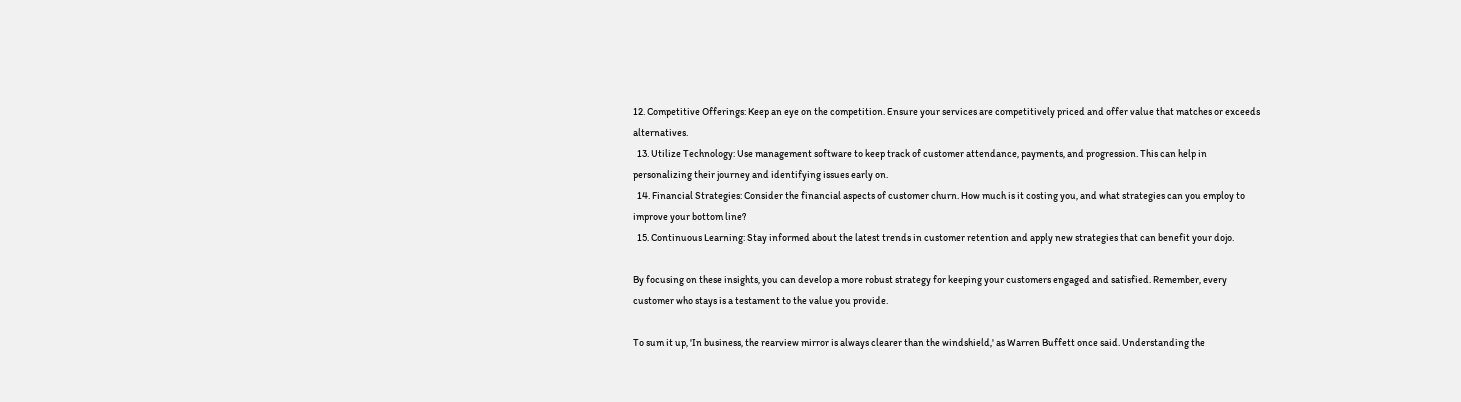12. Competitive Offerings: Keep an eye on the competition. Ensure your services are competitively priced and offer value that matches or exceeds alternatives.
  13. Utilize Technology: Use management software to keep track of customer attendance, payments, and progression. This can help in personalizing their journey and identifying issues early on.
  14. Financial Strategies: Consider the financial aspects of customer churn. How much is it costing you, and what strategies can you employ to improve your bottom line?
  15. Continuous Learning: Stay informed about the latest trends in customer retention and apply new strategies that can benefit your dojo.

By focusing on these insights, you can develop a more robust strategy for keeping your customers engaged and satisfied. Remember, every customer who stays is a testament to the value you provide.

To sum it up, 'In business, the rearview mirror is always clearer than the windshield,' as Warren Buffett once said. Understanding the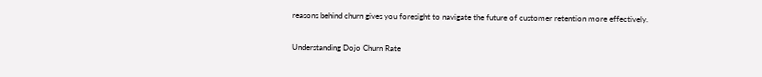reasons behind churn gives you foresight to navigate the future of customer retention more effectively.

Understanding Dojo Churn Rate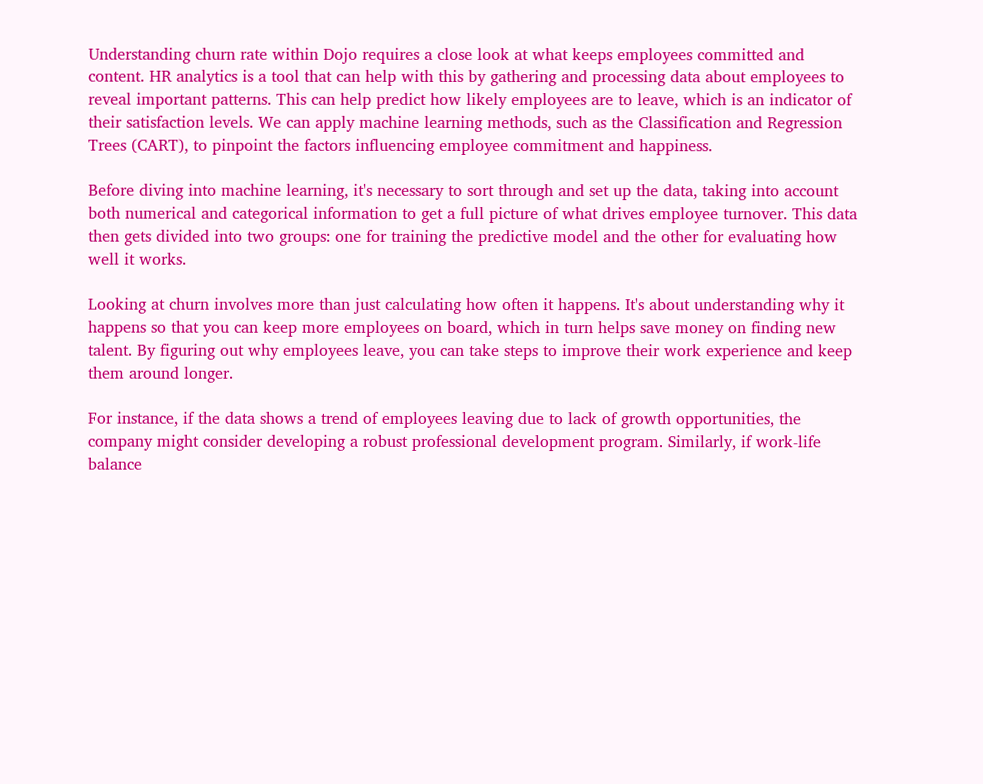Understanding churn rate within Dojo requires a close look at what keeps employees committed and content. HR analytics is a tool that can help with this by gathering and processing data about employees to reveal important patterns. This can help predict how likely employees are to leave, which is an indicator of their satisfaction levels. We can apply machine learning methods, such as the Classification and Regression Trees (CART), to pinpoint the factors influencing employee commitment and happiness.

Before diving into machine learning, it's necessary to sort through and set up the data, taking into account both numerical and categorical information to get a full picture of what drives employee turnover. This data then gets divided into two groups: one for training the predictive model and the other for evaluating how well it works.

Looking at churn involves more than just calculating how often it happens. It's about understanding why it happens so that you can keep more employees on board, which in turn helps save money on finding new talent. By figuring out why employees leave, you can take steps to improve their work experience and keep them around longer.

For instance, if the data shows a trend of employees leaving due to lack of growth opportunities, the company might consider developing a robust professional development program. Similarly, if work-life balance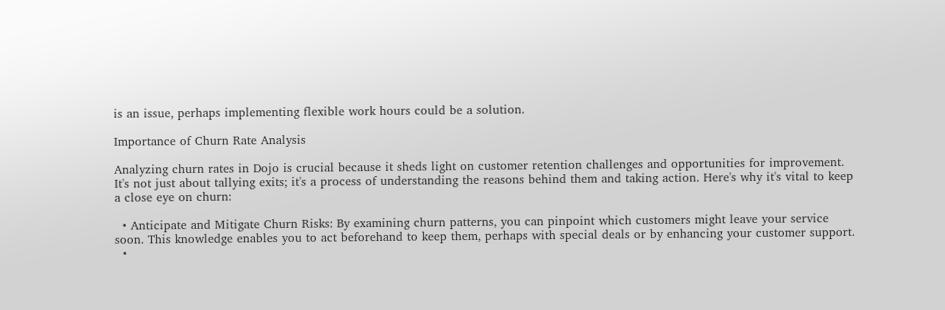is an issue, perhaps implementing flexible work hours could be a solution.

Importance of Churn Rate Analysis

Analyzing churn rates in Dojo is crucial because it sheds light on customer retention challenges and opportunities for improvement. It's not just about tallying exits; it's a process of understanding the reasons behind them and taking action. Here's why it's vital to keep a close eye on churn:

  • Anticipate and Mitigate Churn Risks: By examining churn patterns, you can pinpoint which customers might leave your service soon. This knowledge enables you to act beforehand to keep them, perhaps with special deals or by enhancing your customer support.
  •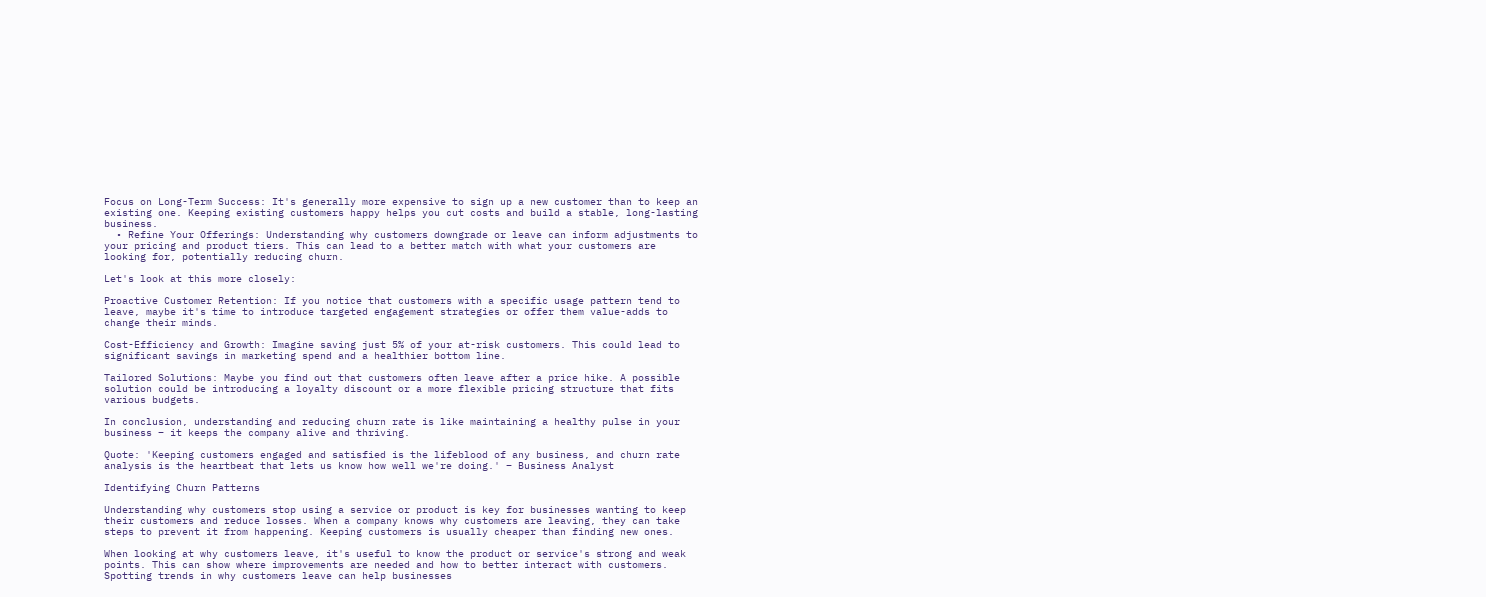Focus on Long-Term Success: It's generally more expensive to sign up a new customer than to keep an existing one. Keeping existing customers happy helps you cut costs and build a stable, long-lasting business.
  • Refine Your Offerings: Understanding why customers downgrade or leave can inform adjustments to your pricing and product tiers. This can lead to a better match with what your customers are looking for, potentially reducing churn.

Let's look at this more closely:

Proactive Customer Retention: If you notice that customers with a specific usage pattern tend to leave, maybe it's time to introduce targeted engagement strategies or offer them value-adds to change their minds.

Cost-Efficiency and Growth: Imagine saving just 5% of your at-risk customers. This could lead to significant savings in marketing spend and a healthier bottom line.

Tailored Solutions: Maybe you find out that customers often leave after a price hike. A possible solution could be introducing a loyalty discount or a more flexible pricing structure that fits various budgets.

In conclusion, understanding and reducing churn rate is like maintaining a healthy pulse in your business – it keeps the company alive and thriving.

Quote: 'Keeping customers engaged and satisfied is the lifeblood of any business, and churn rate analysis is the heartbeat that lets us know how well we're doing.' – Business Analyst

Identifying Churn Patterns

Understanding why customers stop using a service or product is key for businesses wanting to keep their customers and reduce losses. When a company knows why customers are leaving, they can take steps to prevent it from happening. Keeping customers is usually cheaper than finding new ones.

When looking at why customers leave, it's useful to know the product or service's strong and weak points. This can show where improvements are needed and how to better interact with customers. Spotting trends in why customers leave can help businesses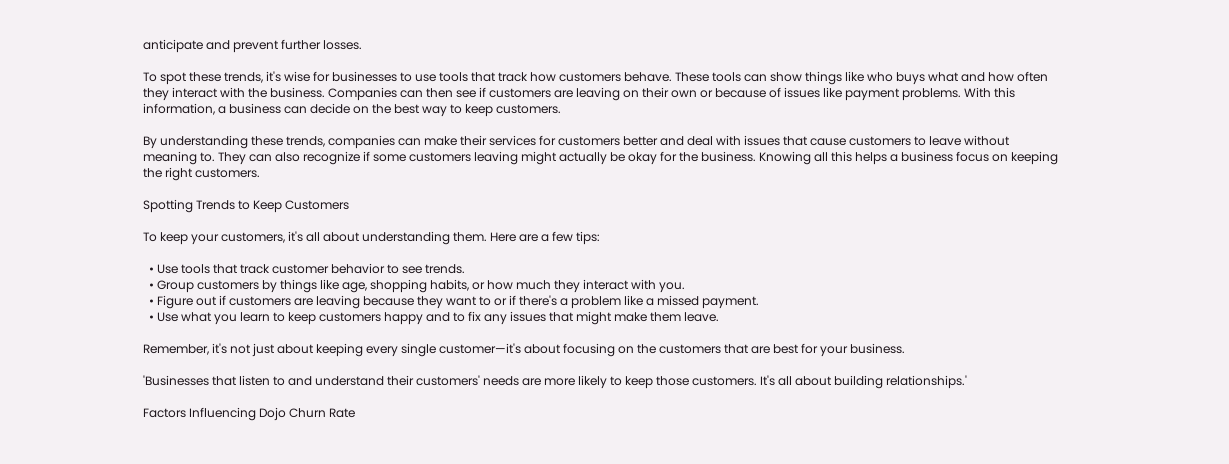anticipate and prevent further losses.

To spot these trends, it's wise for businesses to use tools that track how customers behave. These tools can show things like who buys what and how often they interact with the business. Companies can then see if customers are leaving on their own or because of issues like payment problems. With this information, a business can decide on the best way to keep customers.

By understanding these trends, companies can make their services for customers better and deal with issues that cause customers to leave without meaning to. They can also recognize if some customers leaving might actually be okay for the business. Knowing all this helps a business focus on keeping the right customers.

Spotting Trends to Keep Customers

To keep your customers, it's all about understanding them. Here are a few tips:

  • Use tools that track customer behavior to see trends.
  • Group customers by things like age, shopping habits, or how much they interact with you.
  • Figure out if customers are leaving because they want to or if there's a problem like a missed payment.
  • Use what you learn to keep customers happy and to fix any issues that might make them leave.

Remember, it's not just about keeping every single customer—it's about focusing on the customers that are best for your business.

'Businesses that listen to and understand their customers' needs are more likely to keep those customers. It's all about building relationships.'

Factors Influencing Dojo Churn Rate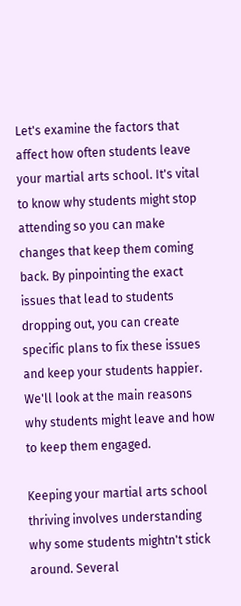Let's examine the factors that affect how often students leave your martial arts school. It's vital to know why students might stop attending so you can make changes that keep them coming back. By pinpointing the exact issues that lead to students dropping out, you can create specific plans to fix these issues and keep your students happier. We'll look at the main reasons why students might leave and how to keep them engaged.

Keeping your martial arts school thriving involves understanding why some students mightn't stick around. Several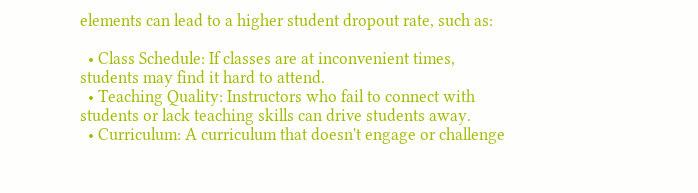elements can lead to a higher student dropout rate, such as:

  • Class Schedule: If classes are at inconvenient times, students may find it hard to attend.
  • Teaching Quality: Instructors who fail to connect with students or lack teaching skills can drive students away.
  • Curriculum: A curriculum that doesn't engage or challenge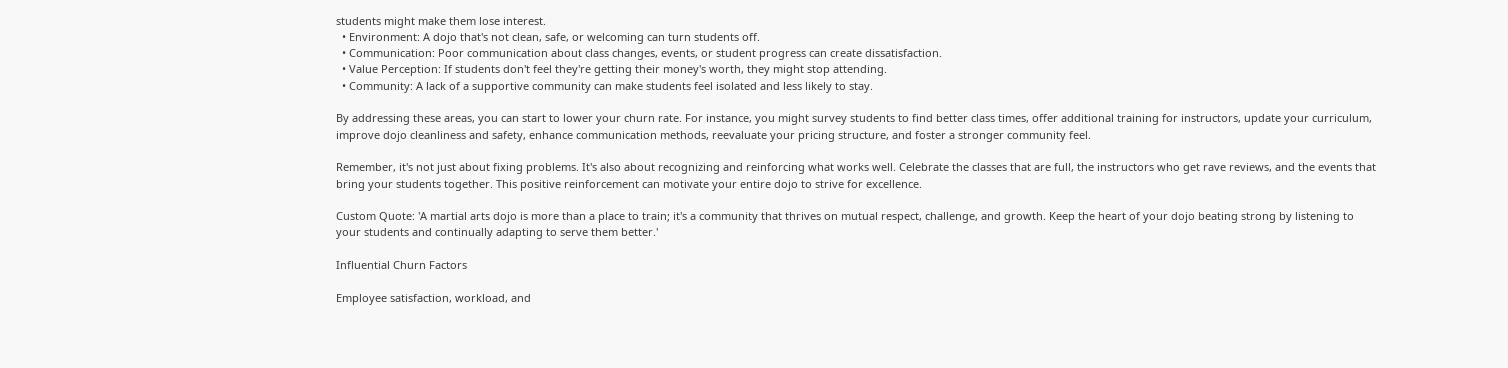students might make them lose interest.
  • Environment: A dojo that's not clean, safe, or welcoming can turn students off.
  • Communication: Poor communication about class changes, events, or student progress can create dissatisfaction.
  • Value Perception: If students don't feel they're getting their money's worth, they might stop attending.
  • Community: A lack of a supportive community can make students feel isolated and less likely to stay.

By addressing these areas, you can start to lower your churn rate. For instance, you might survey students to find better class times, offer additional training for instructors, update your curriculum, improve dojo cleanliness and safety, enhance communication methods, reevaluate your pricing structure, and foster a stronger community feel.

Remember, it's not just about fixing problems. It's also about recognizing and reinforcing what works well. Celebrate the classes that are full, the instructors who get rave reviews, and the events that bring your students together. This positive reinforcement can motivate your entire dojo to strive for excellence.

Custom Quote: 'A martial arts dojo is more than a place to train; it's a community that thrives on mutual respect, challenge, and growth. Keep the heart of your dojo beating strong by listening to your students and continually adapting to serve them better.'

Influential Churn Factors

Employee satisfaction, workload, and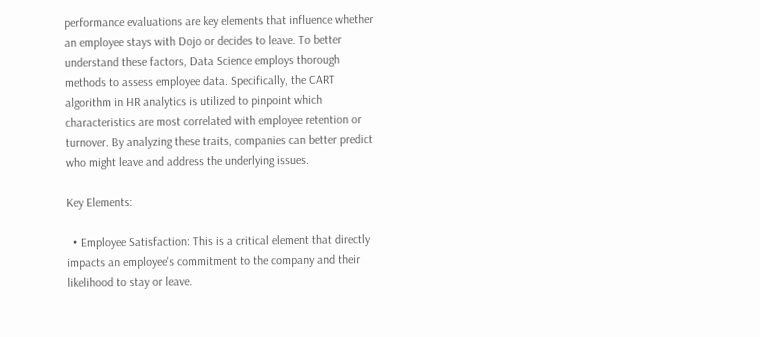performance evaluations are key elements that influence whether an employee stays with Dojo or decides to leave. To better understand these factors, Data Science employs thorough methods to assess employee data. Specifically, the CART algorithm in HR analytics is utilized to pinpoint which characteristics are most correlated with employee retention or turnover. By analyzing these traits, companies can better predict who might leave and address the underlying issues.

Key Elements:

  • Employee Satisfaction: This is a critical element that directly impacts an employee's commitment to the company and their likelihood to stay or leave.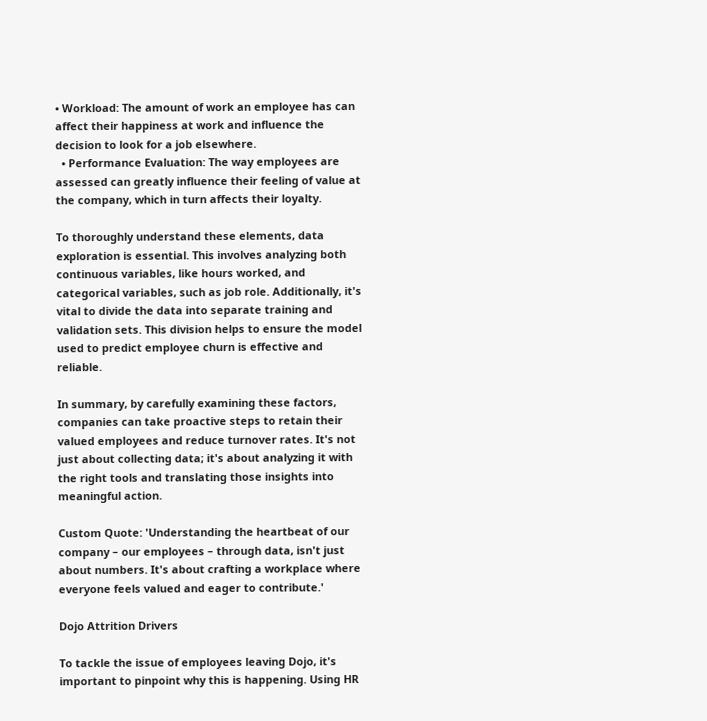• Workload: The amount of work an employee has can affect their happiness at work and influence the decision to look for a job elsewhere.
  • Performance Evaluation: The way employees are assessed can greatly influence their feeling of value at the company, which in turn affects their loyalty.

To thoroughly understand these elements, data exploration is essential. This involves analyzing both continuous variables, like hours worked, and categorical variables, such as job role. Additionally, it's vital to divide the data into separate training and validation sets. This division helps to ensure the model used to predict employee churn is effective and reliable.

In summary, by carefully examining these factors, companies can take proactive steps to retain their valued employees and reduce turnover rates. It's not just about collecting data; it's about analyzing it with the right tools and translating those insights into meaningful action.

Custom Quote: 'Understanding the heartbeat of our company – our employees – through data, isn't just about numbers. It's about crafting a workplace where everyone feels valued and eager to contribute.'

Dojo Attrition Drivers

To tackle the issue of employees leaving Dojo, it's important to pinpoint why this is happening. Using HR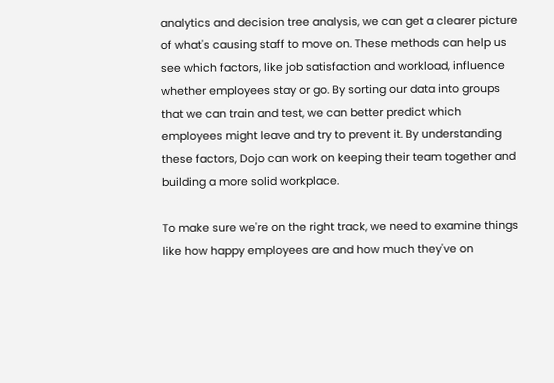analytics and decision tree analysis, we can get a clearer picture of what's causing staff to move on. These methods can help us see which factors, like job satisfaction and workload, influence whether employees stay or go. By sorting our data into groups that we can train and test, we can better predict which employees might leave and try to prevent it. By understanding these factors, Dojo can work on keeping their team together and building a more solid workplace.

To make sure we're on the right track, we need to examine things like how happy employees are and how much they've on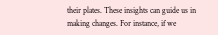their plates. These insights can guide us in making changes. For instance, if we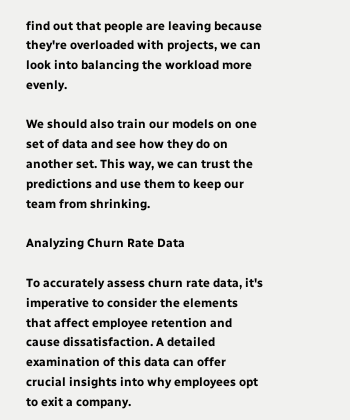find out that people are leaving because they're overloaded with projects, we can look into balancing the workload more evenly.

We should also train our models on one set of data and see how they do on another set. This way, we can trust the predictions and use them to keep our team from shrinking.

Analyzing Churn Rate Data

To accurately assess churn rate data, it's imperative to consider the elements that affect employee retention and cause dissatisfaction. A detailed examination of this data can offer crucial insights into why employees opt to exit a company.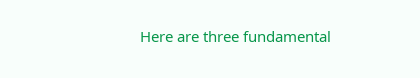Here are three fundamental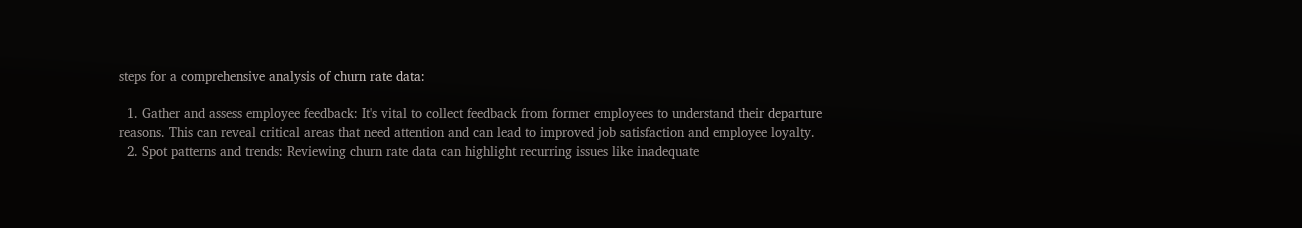steps for a comprehensive analysis of churn rate data:

  1. Gather and assess employee feedback: It's vital to collect feedback from former employees to understand their departure reasons. This can reveal critical areas that need attention and can lead to improved job satisfaction and employee loyalty.
  2. Spot patterns and trends: Reviewing churn rate data can highlight recurring issues like inadequate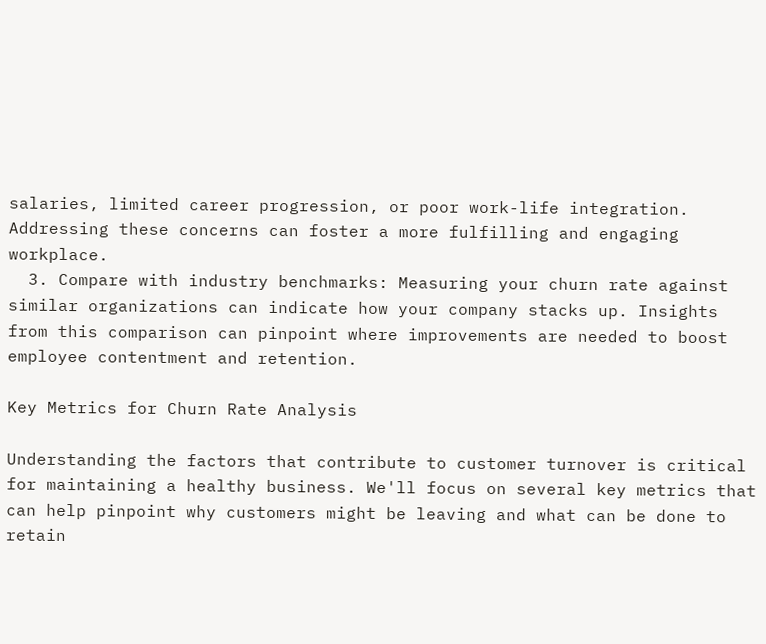salaries, limited career progression, or poor work-life integration. Addressing these concerns can foster a more fulfilling and engaging workplace.
  3. Compare with industry benchmarks: Measuring your churn rate against similar organizations can indicate how your company stacks up. Insights from this comparison can pinpoint where improvements are needed to boost employee contentment and retention.

Key Metrics for Churn Rate Analysis

Understanding the factors that contribute to customer turnover is critical for maintaining a healthy business. We'll focus on several key metrics that can help pinpoint why customers might be leaving and what can be done to retain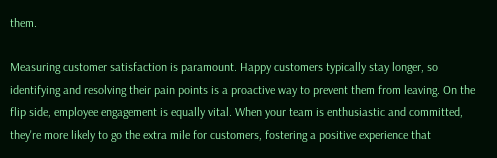them.

Measuring customer satisfaction is paramount. Happy customers typically stay longer, so identifying and resolving their pain points is a proactive way to prevent them from leaving. On the flip side, employee engagement is equally vital. When your team is enthusiastic and committed, they're more likely to go the extra mile for customers, fostering a positive experience that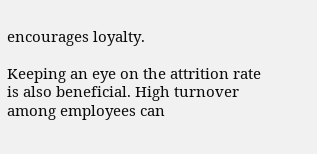encourages loyalty.

Keeping an eye on the attrition rate is also beneficial. High turnover among employees can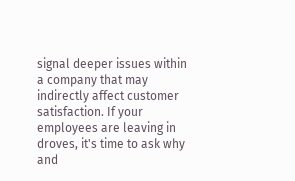signal deeper issues within a company that may indirectly affect customer satisfaction. If your employees are leaving in droves, it's time to ask why and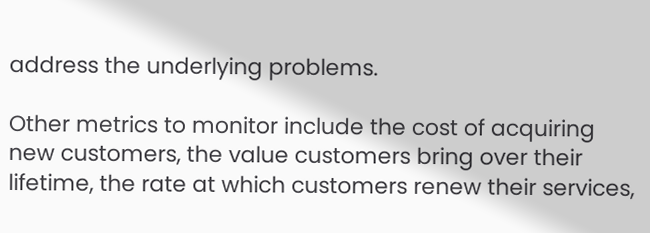address the underlying problems.

Other metrics to monitor include the cost of acquiring new customers, the value customers bring over their lifetime, the rate at which customers renew their services,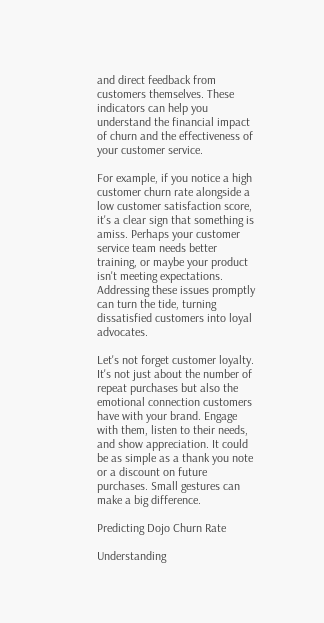and direct feedback from customers themselves. These indicators can help you understand the financial impact of churn and the effectiveness of your customer service.

For example, if you notice a high customer churn rate alongside a low customer satisfaction score, it's a clear sign that something is amiss. Perhaps your customer service team needs better training, or maybe your product isn't meeting expectations. Addressing these issues promptly can turn the tide, turning dissatisfied customers into loyal advocates.

Let's not forget customer loyalty. It's not just about the number of repeat purchases but also the emotional connection customers have with your brand. Engage with them, listen to their needs, and show appreciation. It could be as simple as a thank you note or a discount on future purchases. Small gestures can make a big difference.

Predicting Dojo Churn Rate

Understanding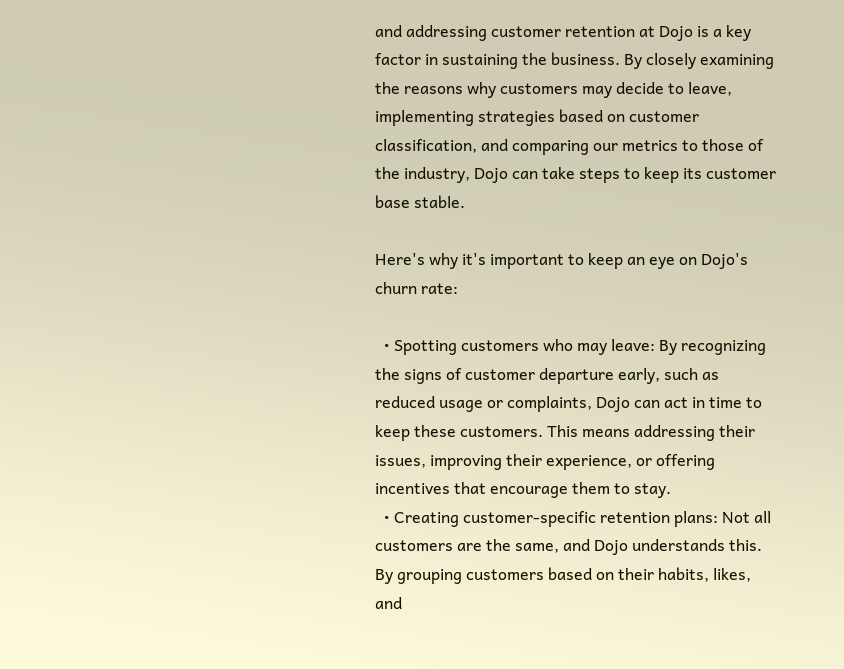and addressing customer retention at Dojo is a key factor in sustaining the business. By closely examining the reasons why customers may decide to leave, implementing strategies based on customer classification, and comparing our metrics to those of the industry, Dojo can take steps to keep its customer base stable.

Here's why it's important to keep an eye on Dojo's churn rate:

  • Spotting customers who may leave: By recognizing the signs of customer departure early, such as reduced usage or complaints, Dojo can act in time to keep these customers. This means addressing their issues, improving their experience, or offering incentives that encourage them to stay.
  • Creating customer-specific retention plans: Not all customers are the same, and Dojo understands this. By grouping customers based on their habits, likes, and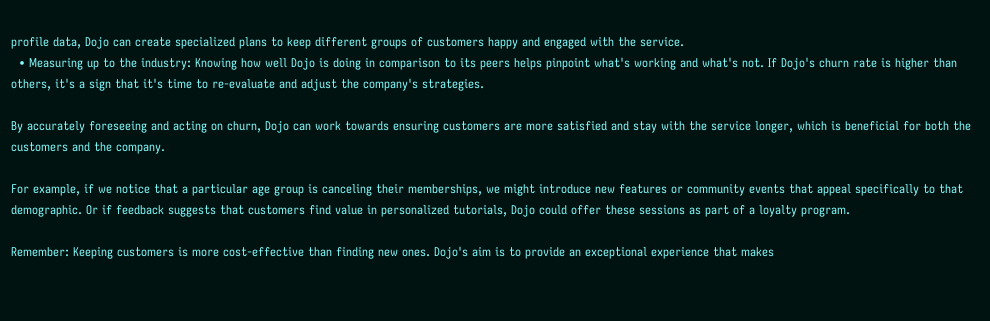profile data, Dojo can create specialized plans to keep different groups of customers happy and engaged with the service.
  • Measuring up to the industry: Knowing how well Dojo is doing in comparison to its peers helps pinpoint what's working and what's not. If Dojo's churn rate is higher than others, it's a sign that it's time to re-evaluate and adjust the company's strategies.

By accurately foreseeing and acting on churn, Dojo can work towards ensuring customers are more satisfied and stay with the service longer, which is beneficial for both the customers and the company.

For example, if we notice that a particular age group is canceling their memberships, we might introduce new features or community events that appeal specifically to that demographic. Or if feedback suggests that customers find value in personalized tutorials, Dojo could offer these sessions as part of a loyalty program.

Remember: Keeping customers is more cost-effective than finding new ones. Dojo's aim is to provide an exceptional experience that makes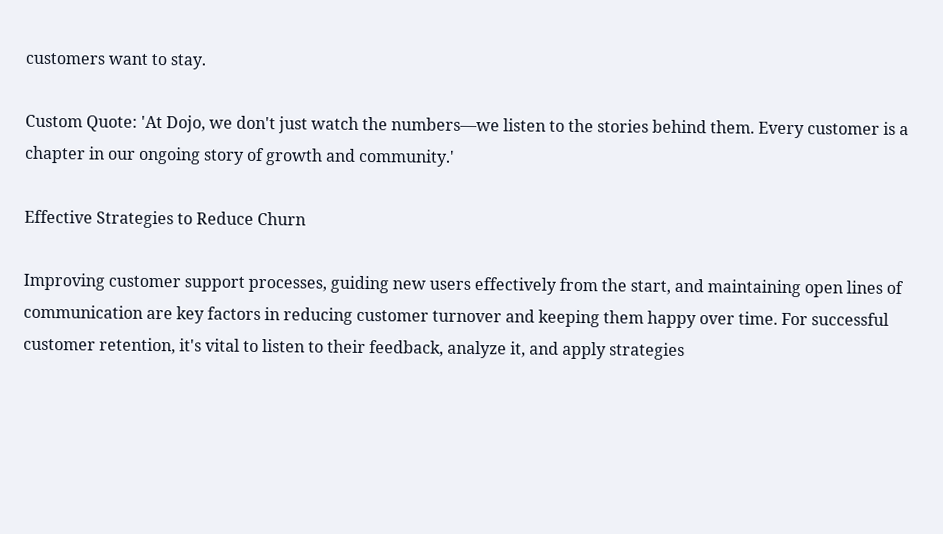customers want to stay.

Custom Quote: 'At Dojo, we don't just watch the numbers—we listen to the stories behind them. Every customer is a chapter in our ongoing story of growth and community.'

Effective Strategies to Reduce Churn

Improving customer support processes, guiding new users effectively from the start, and maintaining open lines of communication are key factors in reducing customer turnover and keeping them happy over time. For successful customer retention, it's vital to listen to their feedback, analyze it, and apply strategies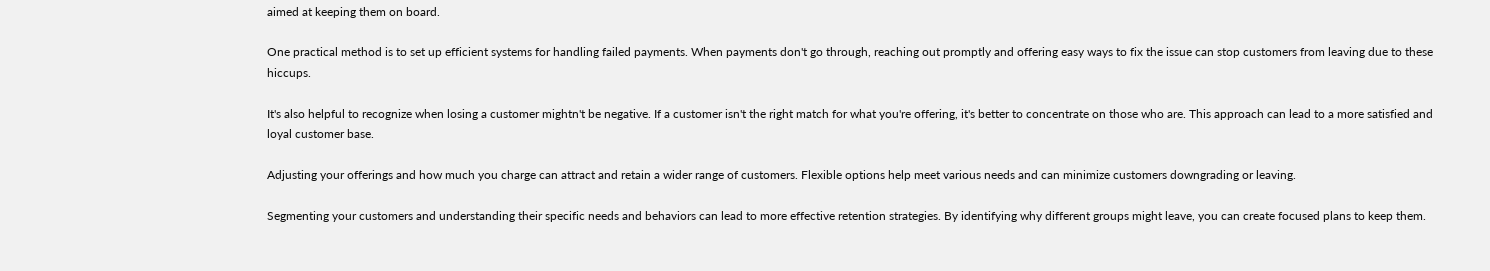aimed at keeping them on board.

One practical method is to set up efficient systems for handling failed payments. When payments don't go through, reaching out promptly and offering easy ways to fix the issue can stop customers from leaving due to these hiccups.

It's also helpful to recognize when losing a customer mightn't be negative. If a customer isn't the right match for what you're offering, it's better to concentrate on those who are. This approach can lead to a more satisfied and loyal customer base.

Adjusting your offerings and how much you charge can attract and retain a wider range of customers. Flexible options help meet various needs and can minimize customers downgrading or leaving.

Segmenting your customers and understanding their specific needs and behaviors can lead to more effective retention strategies. By identifying why different groups might leave, you can create focused plans to keep them.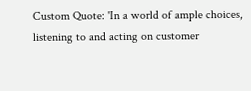Custom Quote: 'In a world of ample choices, listening to and acting on customer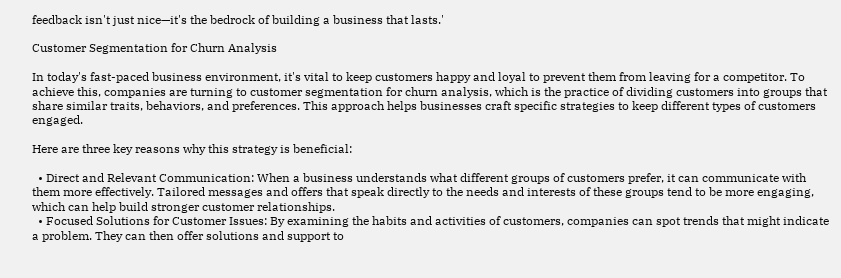feedback isn't just nice—it's the bedrock of building a business that lasts.'

Customer Segmentation for Churn Analysis

In today's fast-paced business environment, it's vital to keep customers happy and loyal to prevent them from leaving for a competitor. To achieve this, companies are turning to customer segmentation for churn analysis, which is the practice of dividing customers into groups that share similar traits, behaviors, and preferences. This approach helps businesses craft specific strategies to keep different types of customers engaged.

Here are three key reasons why this strategy is beneficial:

  • Direct and Relevant Communication: When a business understands what different groups of customers prefer, it can communicate with them more effectively. Tailored messages and offers that speak directly to the needs and interests of these groups tend to be more engaging, which can help build stronger customer relationships.
  • Focused Solutions for Customer Issues: By examining the habits and activities of customers, companies can spot trends that might indicate a problem. They can then offer solutions and support to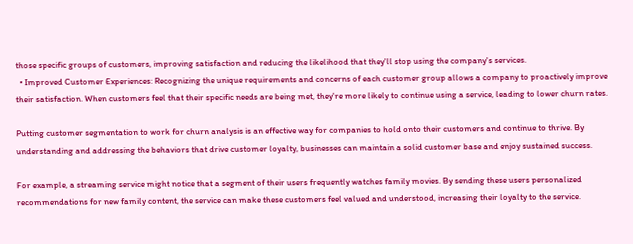those specific groups of customers, improving satisfaction and reducing the likelihood that they'll stop using the company's services.
  • Improved Customer Experiences: Recognizing the unique requirements and concerns of each customer group allows a company to proactively improve their satisfaction. When customers feel that their specific needs are being met, they're more likely to continue using a service, leading to lower churn rates.

Putting customer segmentation to work for churn analysis is an effective way for companies to hold onto their customers and continue to thrive. By understanding and addressing the behaviors that drive customer loyalty, businesses can maintain a solid customer base and enjoy sustained success.

For example, a streaming service might notice that a segment of their users frequently watches family movies. By sending these users personalized recommendations for new family content, the service can make these customers feel valued and understood, increasing their loyalty to the service.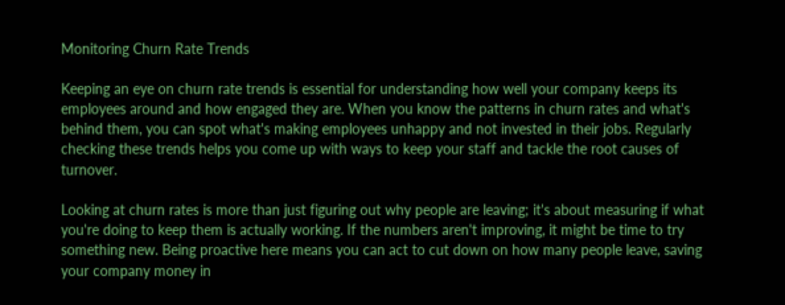Monitoring Churn Rate Trends

Keeping an eye on churn rate trends is essential for understanding how well your company keeps its employees around and how engaged they are. When you know the patterns in churn rates and what's behind them, you can spot what's making employees unhappy and not invested in their jobs. Regularly checking these trends helps you come up with ways to keep your staff and tackle the root causes of turnover.

Looking at churn rates is more than just figuring out why people are leaving; it's about measuring if what you're doing to keep them is actually working. If the numbers aren't improving, it might be time to try something new. Being proactive here means you can act to cut down on how many people leave, saving your company money in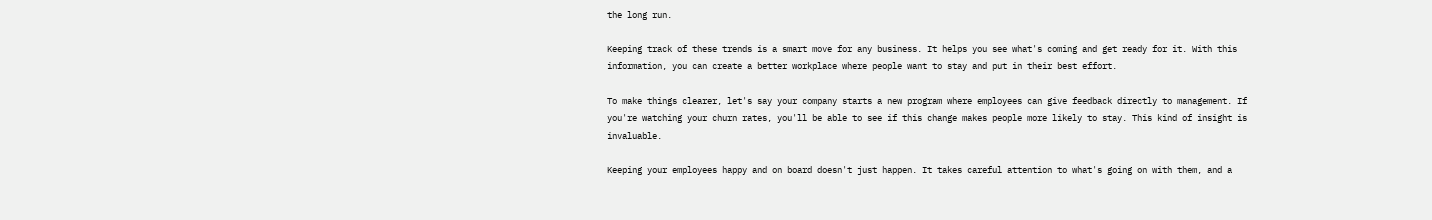the long run.

Keeping track of these trends is a smart move for any business. It helps you see what's coming and get ready for it. With this information, you can create a better workplace where people want to stay and put in their best effort.

To make things clearer, let's say your company starts a new program where employees can give feedback directly to management. If you're watching your churn rates, you'll be able to see if this change makes people more likely to stay. This kind of insight is invaluable.

Keeping your employees happy and on board doesn't just happen. It takes careful attention to what's going on with them, and a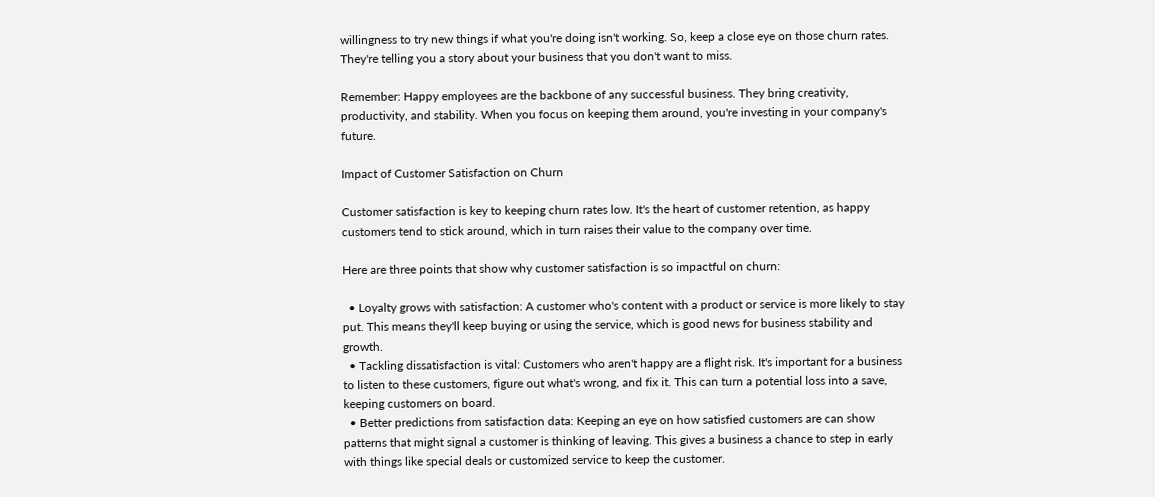willingness to try new things if what you're doing isn't working. So, keep a close eye on those churn rates. They're telling you a story about your business that you don't want to miss.

Remember: Happy employees are the backbone of any successful business. They bring creativity, productivity, and stability. When you focus on keeping them around, you're investing in your company's future.

Impact of Customer Satisfaction on Churn

Customer satisfaction is key to keeping churn rates low. It's the heart of customer retention, as happy customers tend to stick around, which in turn raises their value to the company over time.

Here are three points that show why customer satisfaction is so impactful on churn:

  • Loyalty grows with satisfaction: A customer who's content with a product or service is more likely to stay put. This means they'll keep buying or using the service, which is good news for business stability and growth.
  • Tackling dissatisfaction is vital: Customers who aren't happy are a flight risk. It's important for a business to listen to these customers, figure out what's wrong, and fix it. This can turn a potential loss into a save, keeping customers on board.
  • Better predictions from satisfaction data: Keeping an eye on how satisfied customers are can show patterns that might signal a customer is thinking of leaving. This gives a business a chance to step in early with things like special deals or customized service to keep the customer.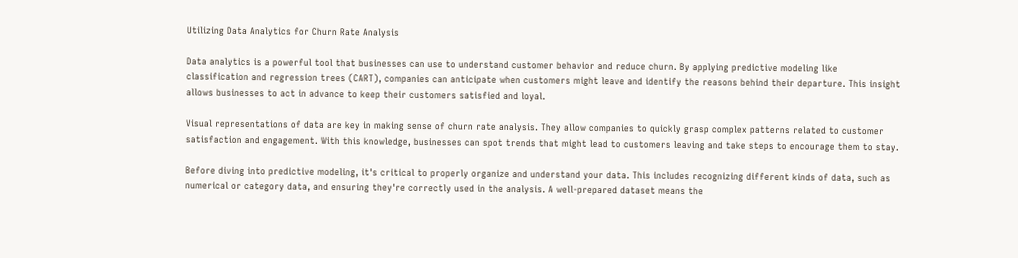Utilizing Data Analytics for Churn Rate Analysis

Data analytics is a powerful tool that businesses can use to understand customer behavior and reduce churn. By applying predictive modeling like classification and regression trees (CART), companies can anticipate when customers might leave and identify the reasons behind their departure. This insight allows businesses to act in advance to keep their customers satisfied and loyal.

Visual representations of data are key in making sense of churn rate analysis. They allow companies to quickly grasp complex patterns related to customer satisfaction and engagement. With this knowledge, businesses can spot trends that might lead to customers leaving and take steps to encourage them to stay.

Before diving into predictive modeling, it's critical to properly organize and understand your data. This includes recognizing different kinds of data, such as numerical or category data, and ensuring they're correctly used in the analysis. A well-prepared dataset means the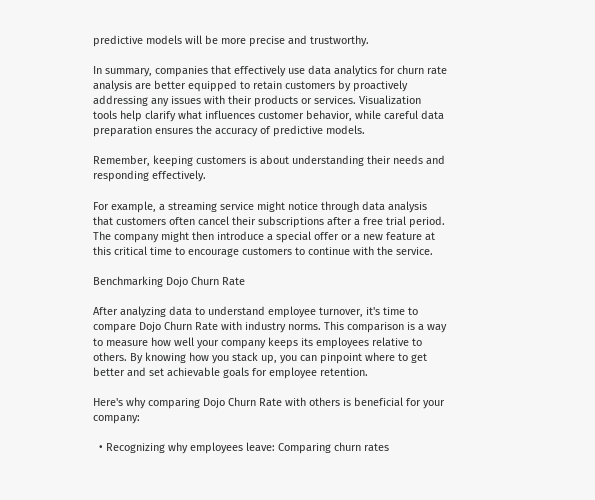predictive models will be more precise and trustworthy.

In summary, companies that effectively use data analytics for churn rate analysis are better equipped to retain customers by proactively addressing any issues with their products or services. Visualization tools help clarify what influences customer behavior, while careful data preparation ensures the accuracy of predictive models.

Remember, keeping customers is about understanding their needs and responding effectively.

For example, a streaming service might notice through data analysis that customers often cancel their subscriptions after a free trial period. The company might then introduce a special offer or a new feature at this critical time to encourage customers to continue with the service.

Benchmarking Dojo Churn Rate

After analyzing data to understand employee turnover, it's time to compare Dojo Churn Rate with industry norms. This comparison is a way to measure how well your company keeps its employees relative to others. By knowing how you stack up, you can pinpoint where to get better and set achievable goals for employee retention.

Here's why comparing Dojo Churn Rate with others is beneficial for your company:

  • Recognizing why employees leave: Comparing churn rates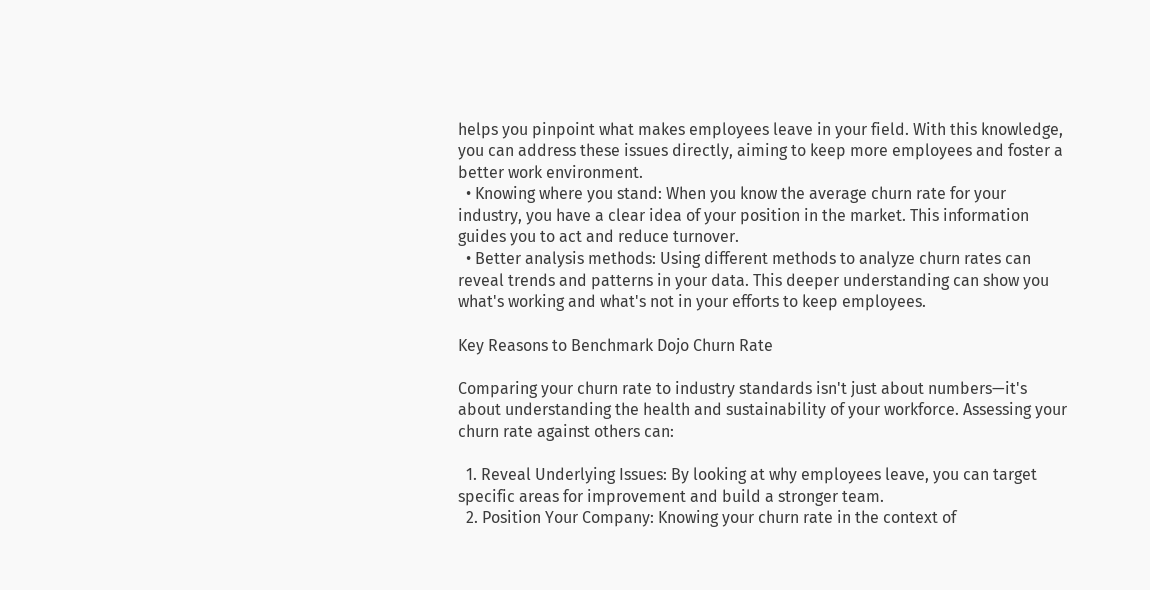helps you pinpoint what makes employees leave in your field. With this knowledge, you can address these issues directly, aiming to keep more employees and foster a better work environment.
  • Knowing where you stand: When you know the average churn rate for your industry, you have a clear idea of your position in the market. This information guides you to act and reduce turnover.
  • Better analysis methods: Using different methods to analyze churn rates can reveal trends and patterns in your data. This deeper understanding can show you what's working and what's not in your efforts to keep employees.

Key Reasons to Benchmark Dojo Churn Rate

Comparing your churn rate to industry standards isn't just about numbers—it's about understanding the health and sustainability of your workforce. Assessing your churn rate against others can:

  1. Reveal Underlying Issues: By looking at why employees leave, you can target specific areas for improvement and build a stronger team.
  2. Position Your Company: Knowing your churn rate in the context of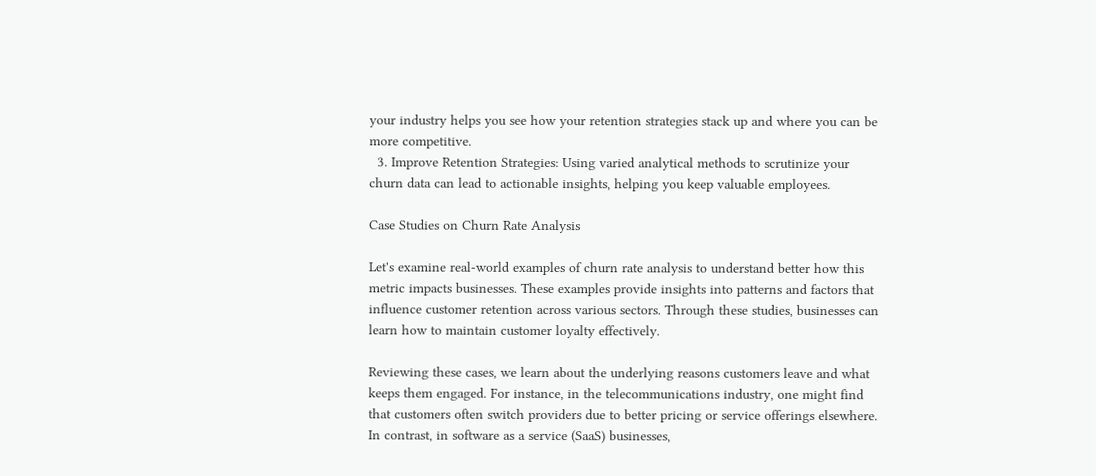your industry helps you see how your retention strategies stack up and where you can be more competitive.
  3. Improve Retention Strategies: Using varied analytical methods to scrutinize your churn data can lead to actionable insights, helping you keep valuable employees.

Case Studies on Churn Rate Analysis

Let's examine real-world examples of churn rate analysis to understand better how this metric impacts businesses. These examples provide insights into patterns and factors that influence customer retention across various sectors. Through these studies, businesses can learn how to maintain customer loyalty effectively.

Reviewing these cases, we learn about the underlying reasons customers leave and what keeps them engaged. For instance, in the telecommunications industry, one might find that customers often switch providers due to better pricing or service offerings elsewhere. In contrast, in software as a service (SaaS) businesses,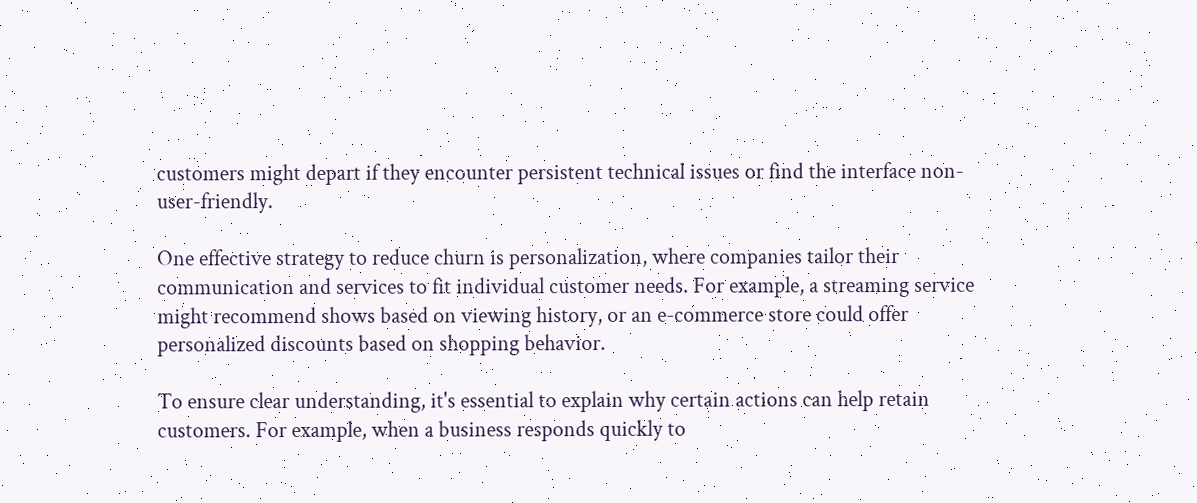customers might depart if they encounter persistent technical issues or find the interface non-user-friendly.

One effective strategy to reduce churn is personalization, where companies tailor their communication and services to fit individual customer needs. For example, a streaming service might recommend shows based on viewing history, or an e-commerce store could offer personalized discounts based on shopping behavior.

To ensure clear understanding, it's essential to explain why certain actions can help retain customers. For example, when a business responds quickly to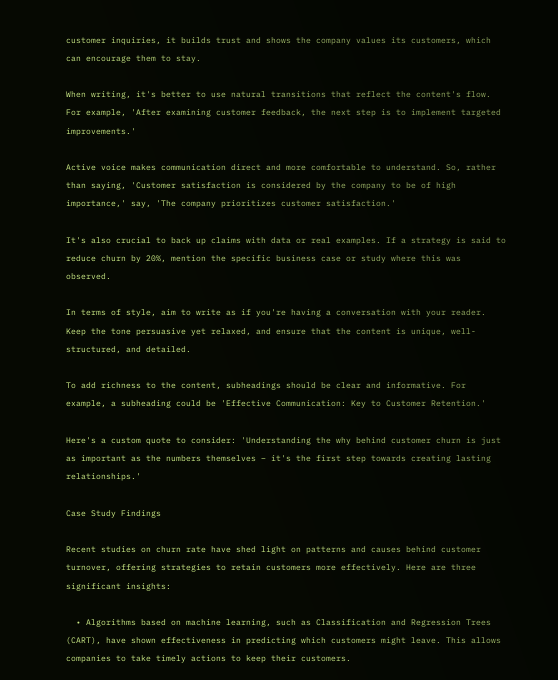customer inquiries, it builds trust and shows the company values its customers, which can encourage them to stay.

When writing, it's better to use natural transitions that reflect the content's flow. For example, 'After examining customer feedback, the next step is to implement targeted improvements.'

Active voice makes communication direct and more comfortable to understand. So, rather than saying, 'Customer satisfaction is considered by the company to be of high importance,' say, 'The company prioritizes customer satisfaction.'

It's also crucial to back up claims with data or real examples. If a strategy is said to reduce churn by 20%, mention the specific business case or study where this was observed.

In terms of style, aim to write as if you're having a conversation with your reader. Keep the tone persuasive yet relaxed, and ensure that the content is unique, well-structured, and detailed.

To add richness to the content, subheadings should be clear and informative. For example, a subheading could be 'Effective Communication: Key to Customer Retention.'

Here's a custom quote to consider: 'Understanding the why behind customer churn is just as important as the numbers themselves – it's the first step towards creating lasting relationships.'

Case Study Findings

Recent studies on churn rate have shed light on patterns and causes behind customer turnover, offering strategies to retain customers more effectively. Here are three significant insights:

  • Algorithms based on machine learning, such as Classification and Regression Trees (CART), have shown effectiveness in predicting which customers might leave. This allows companies to take timely actions to keep their customers.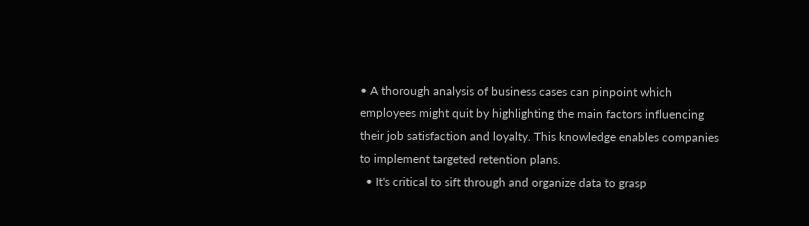• A thorough analysis of business cases can pinpoint which employees might quit by highlighting the main factors influencing their job satisfaction and loyalty. This knowledge enables companies to implement targeted retention plans.
  • It's critical to sift through and organize data to grasp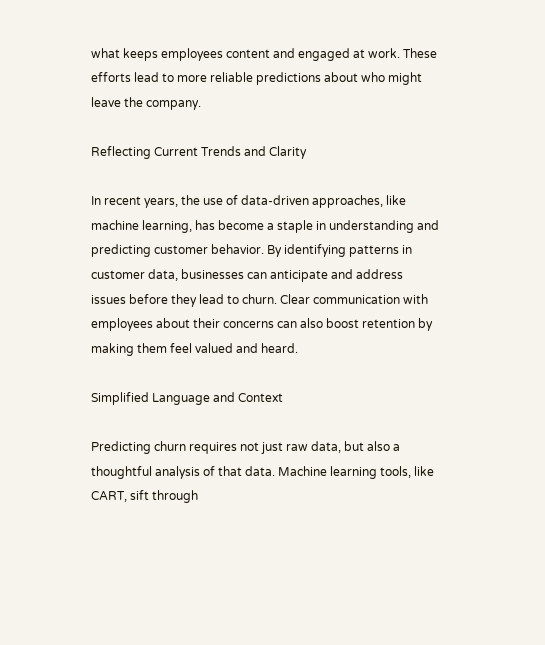what keeps employees content and engaged at work. These efforts lead to more reliable predictions about who might leave the company.

Reflecting Current Trends and Clarity

In recent years, the use of data-driven approaches, like machine learning, has become a staple in understanding and predicting customer behavior. By identifying patterns in customer data, businesses can anticipate and address issues before they lead to churn. Clear communication with employees about their concerns can also boost retention by making them feel valued and heard.

Simplified Language and Context

Predicting churn requires not just raw data, but also a thoughtful analysis of that data. Machine learning tools, like CART, sift through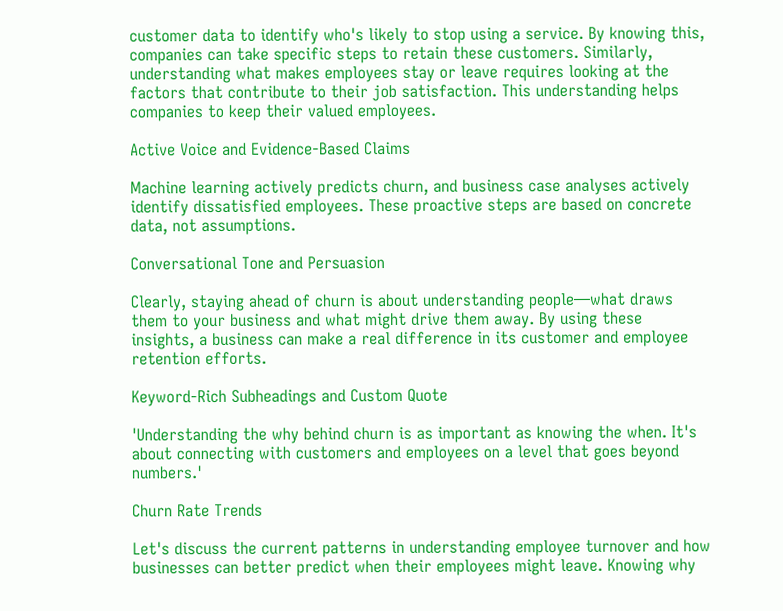customer data to identify who's likely to stop using a service. By knowing this, companies can take specific steps to retain these customers. Similarly, understanding what makes employees stay or leave requires looking at the factors that contribute to their job satisfaction. This understanding helps companies to keep their valued employees.

Active Voice and Evidence-Based Claims

Machine learning actively predicts churn, and business case analyses actively identify dissatisfied employees. These proactive steps are based on concrete data, not assumptions.

Conversational Tone and Persuasion

Clearly, staying ahead of churn is about understanding people—what draws them to your business and what might drive them away. By using these insights, a business can make a real difference in its customer and employee retention efforts.

Keyword-Rich Subheadings and Custom Quote

'Understanding the why behind churn is as important as knowing the when. It's about connecting with customers and employees on a level that goes beyond numbers.'

Churn Rate Trends

Let's discuss the current patterns in understanding employee turnover and how businesses can better predict when their employees might leave. Knowing why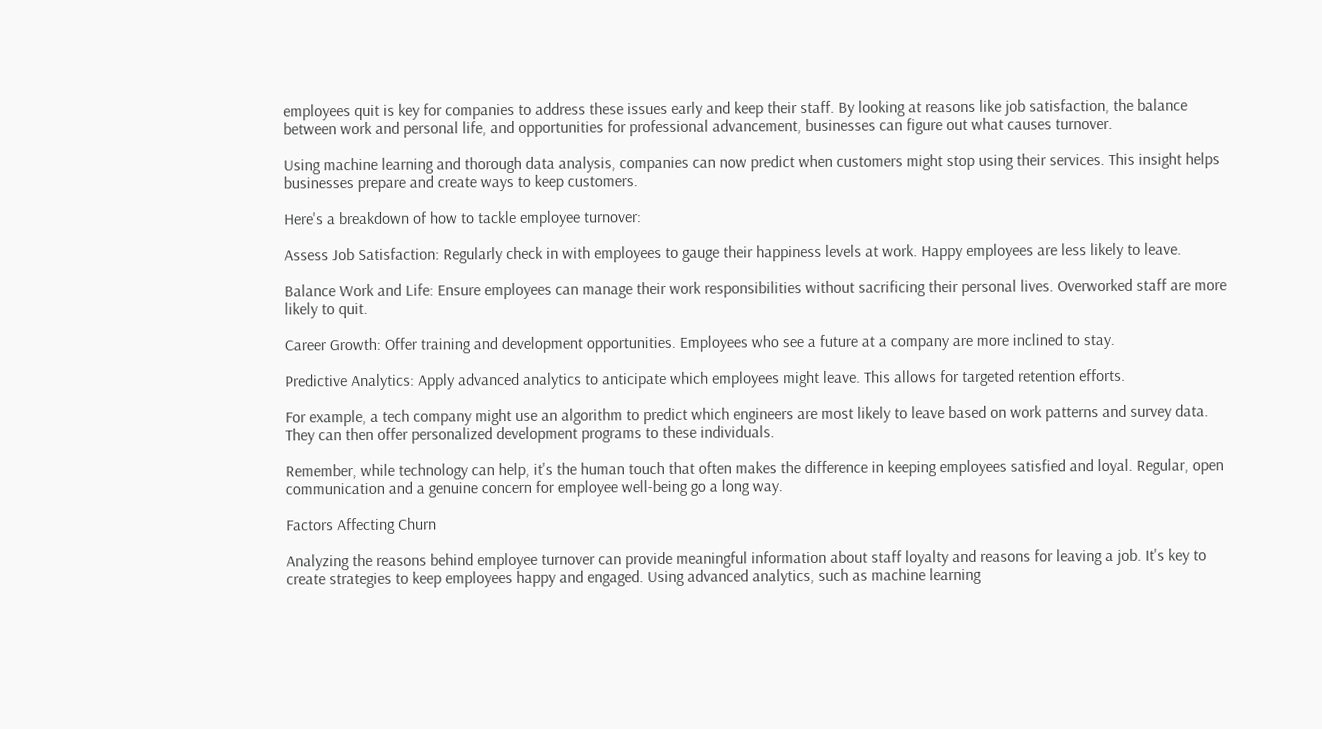employees quit is key for companies to address these issues early and keep their staff. By looking at reasons like job satisfaction, the balance between work and personal life, and opportunities for professional advancement, businesses can figure out what causes turnover.

Using machine learning and thorough data analysis, companies can now predict when customers might stop using their services. This insight helps businesses prepare and create ways to keep customers.

Here's a breakdown of how to tackle employee turnover:

Assess Job Satisfaction: Regularly check in with employees to gauge their happiness levels at work. Happy employees are less likely to leave.

Balance Work and Life: Ensure employees can manage their work responsibilities without sacrificing their personal lives. Overworked staff are more likely to quit.

Career Growth: Offer training and development opportunities. Employees who see a future at a company are more inclined to stay.

Predictive Analytics: Apply advanced analytics to anticipate which employees might leave. This allows for targeted retention efforts.

For example, a tech company might use an algorithm to predict which engineers are most likely to leave based on work patterns and survey data. They can then offer personalized development programs to these individuals.

Remember, while technology can help, it's the human touch that often makes the difference in keeping employees satisfied and loyal. Regular, open communication and a genuine concern for employee well-being go a long way.

Factors Affecting Churn

Analyzing the reasons behind employee turnover can provide meaningful information about staff loyalty and reasons for leaving a job. It's key to create strategies to keep employees happy and engaged. Using advanced analytics, such as machine learning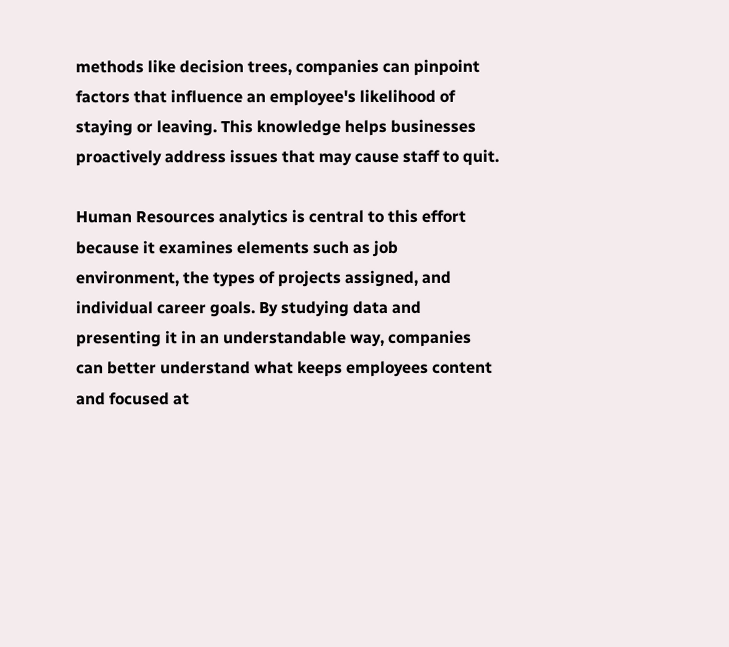methods like decision trees, companies can pinpoint factors that influence an employee's likelihood of staying or leaving. This knowledge helps businesses proactively address issues that may cause staff to quit.

Human Resources analytics is central to this effort because it examines elements such as job environment, the types of projects assigned, and individual career goals. By studying data and presenting it in an understandable way, companies can better understand what keeps employees content and focused at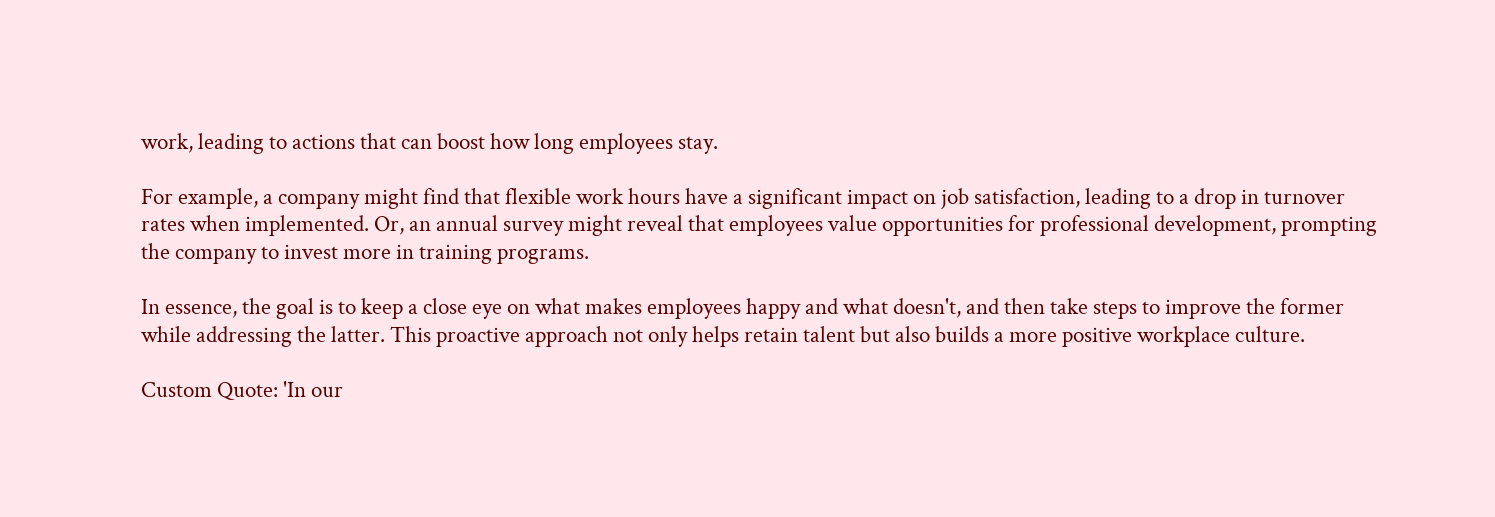work, leading to actions that can boost how long employees stay.

For example, a company might find that flexible work hours have a significant impact on job satisfaction, leading to a drop in turnover rates when implemented. Or, an annual survey might reveal that employees value opportunities for professional development, prompting the company to invest more in training programs.

In essence, the goal is to keep a close eye on what makes employees happy and what doesn't, and then take steps to improve the former while addressing the latter. This proactive approach not only helps retain talent but also builds a more positive workplace culture.

Custom Quote: 'In our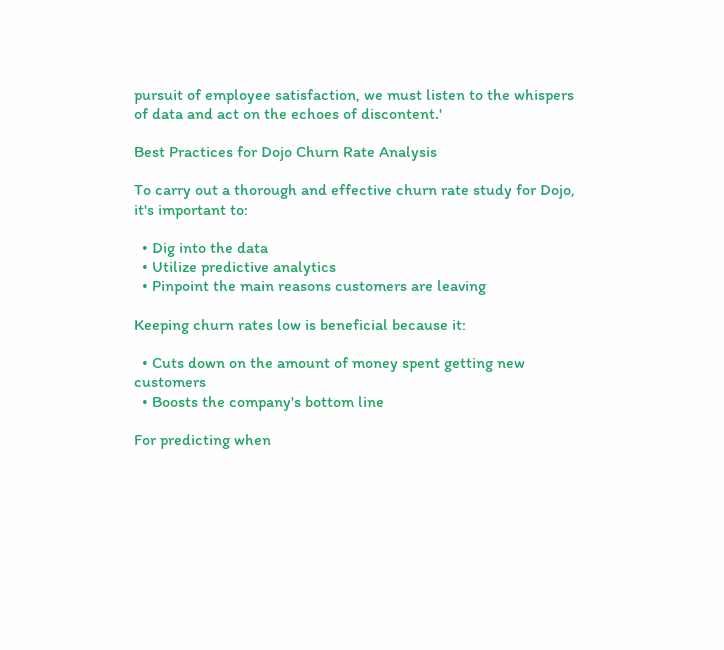pursuit of employee satisfaction, we must listen to the whispers of data and act on the echoes of discontent.'

Best Practices for Dojo Churn Rate Analysis

To carry out a thorough and effective churn rate study for Dojo, it's important to:

  • Dig into the data
  • Utilize predictive analytics
  • Pinpoint the main reasons customers are leaving

Keeping churn rates low is beneficial because it:

  • Cuts down on the amount of money spent getting new customers
  • Boosts the company's bottom line

For predicting when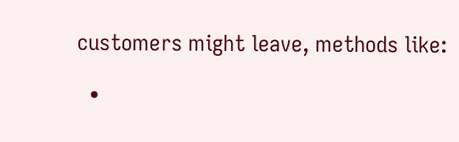customers might leave, methods like:

  •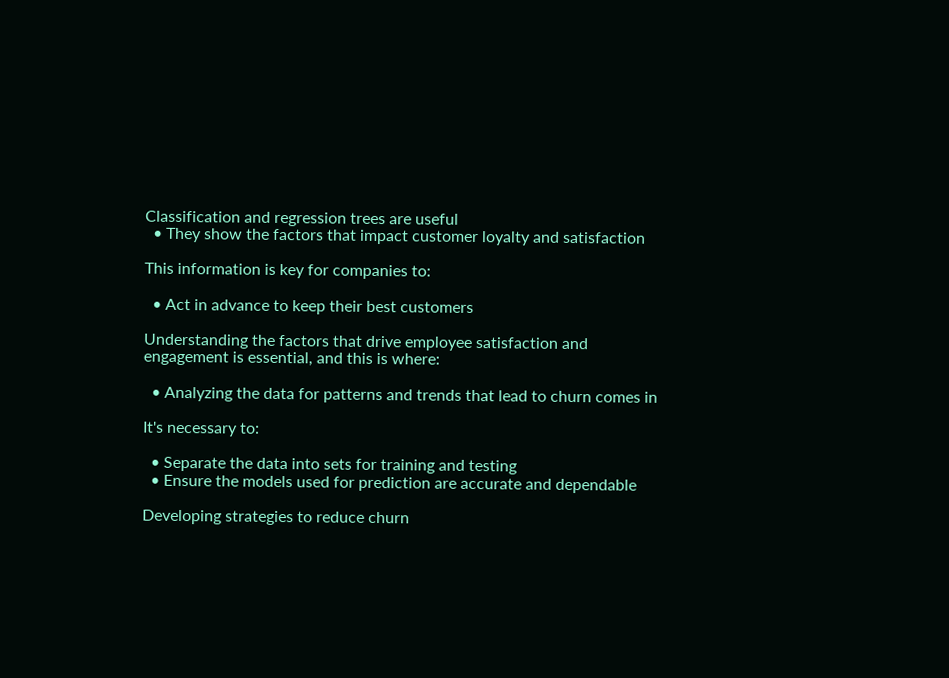Classification and regression trees are useful
  • They show the factors that impact customer loyalty and satisfaction

This information is key for companies to:

  • Act in advance to keep their best customers

Understanding the factors that drive employee satisfaction and engagement is essential, and this is where:

  • Analyzing the data for patterns and trends that lead to churn comes in

It's necessary to:

  • Separate the data into sets for training and testing
  • Ensure the models used for prediction are accurate and dependable

Developing strategies to reduce churn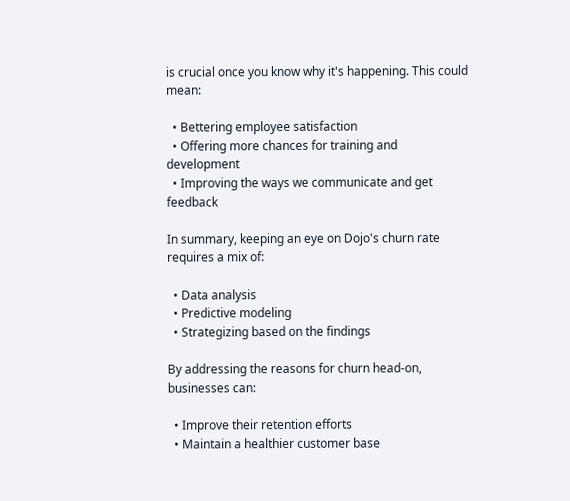is crucial once you know why it's happening. This could mean:

  • Bettering employee satisfaction
  • Offering more chances for training and development
  • Improving the ways we communicate and get feedback

In summary, keeping an eye on Dojo's churn rate requires a mix of:

  • Data analysis
  • Predictive modeling
  • Strategizing based on the findings

By addressing the reasons for churn head-on, businesses can:

  • Improve their retention efforts
  • Maintain a healthier customer base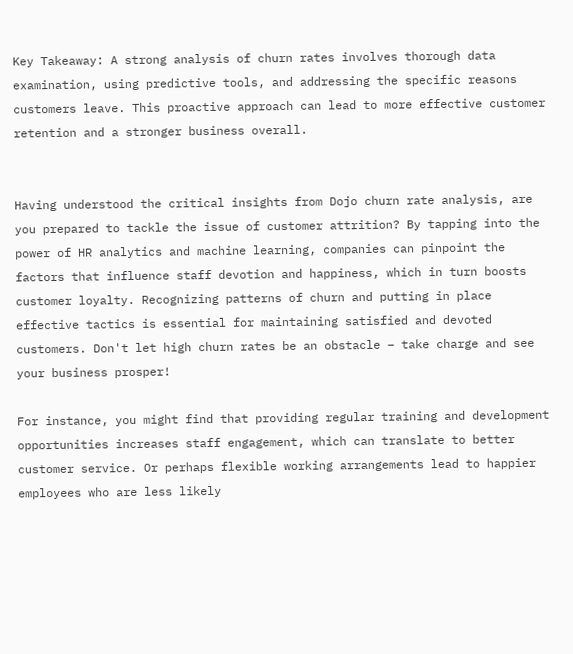Key Takeaway: A strong analysis of churn rates involves thorough data examination, using predictive tools, and addressing the specific reasons customers leave. This proactive approach can lead to more effective customer retention and a stronger business overall.


Having understood the critical insights from Dojo churn rate analysis, are you prepared to tackle the issue of customer attrition? By tapping into the power of HR analytics and machine learning, companies can pinpoint the factors that influence staff devotion and happiness, which in turn boosts customer loyalty. Recognizing patterns of churn and putting in place effective tactics is essential for maintaining satisfied and devoted customers. Don't let high churn rates be an obstacle – take charge and see your business prosper!

For instance, you might find that providing regular training and development opportunities increases staff engagement, which can translate to better customer service. Or perhaps flexible working arrangements lead to happier employees who are less likely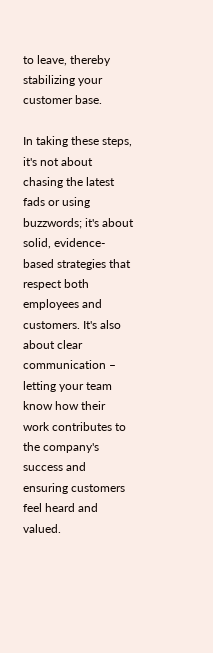to leave, thereby stabilizing your customer base.

In taking these steps, it's not about chasing the latest fads or using buzzwords; it's about solid, evidence-based strategies that respect both employees and customers. It's also about clear communication – letting your team know how their work contributes to the company's success and ensuring customers feel heard and valued.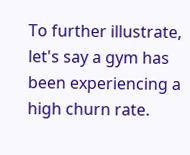To further illustrate, let's say a gym has been experiencing a high churn rate.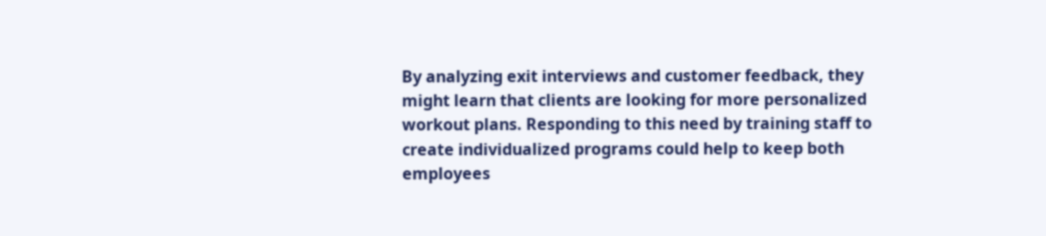By analyzing exit interviews and customer feedback, they might learn that clients are looking for more personalized workout plans. Responding to this need by training staff to create individualized programs could help to keep both employees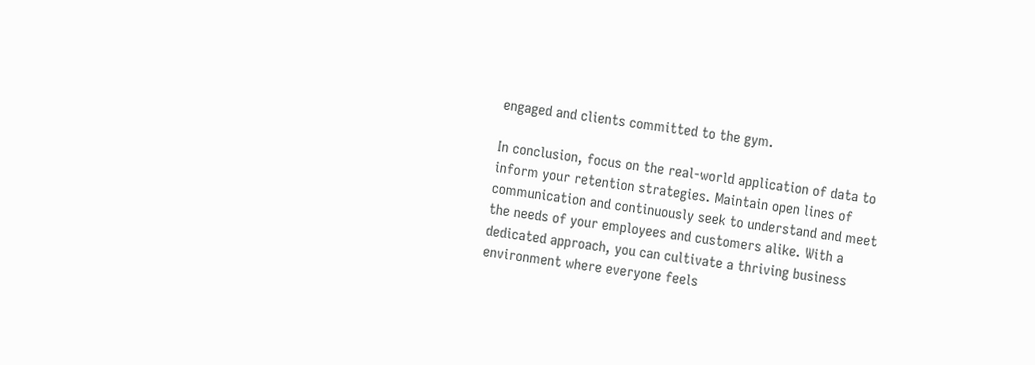engaged and clients committed to the gym.

In conclusion, focus on the real-world application of data to inform your retention strategies. Maintain open lines of communication and continuously seek to understand and meet the needs of your employees and customers alike. With a dedicated approach, you can cultivate a thriving business environment where everyone feels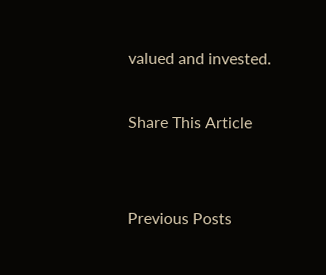valued and invested.

Share This Article


Previous Posts